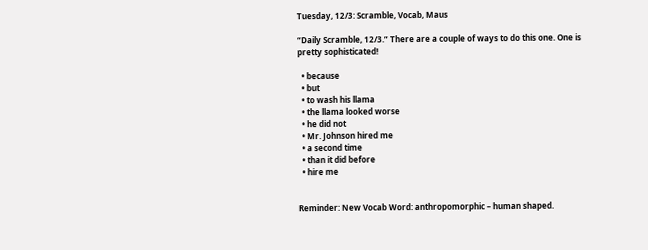Tuesday, 12/3: Scramble, Vocab, Maus

“Daily Scramble, 12/3.” There are a couple of ways to do this one. One is pretty sophisticated!

  • because
  • but
  • to wash his llama
  • the llama looked worse
  • he did not
  • Mr. Johnson hired me
  • a second time
  • than it did before
  • hire me


Reminder: New Vocab Word: anthropomorphic – human shaped.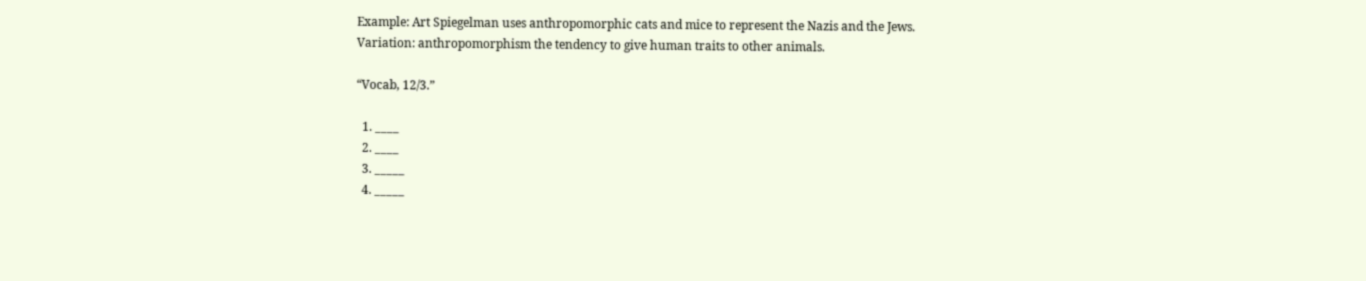Example: Art Spiegelman uses anthropomorphic cats and mice to represent the Nazis and the Jews.
Variation: anthropomorphism the tendency to give human traits to other animals.

“Vocab, 12/3.”

  1. ____
  2. ____
  3. _____
  4. _____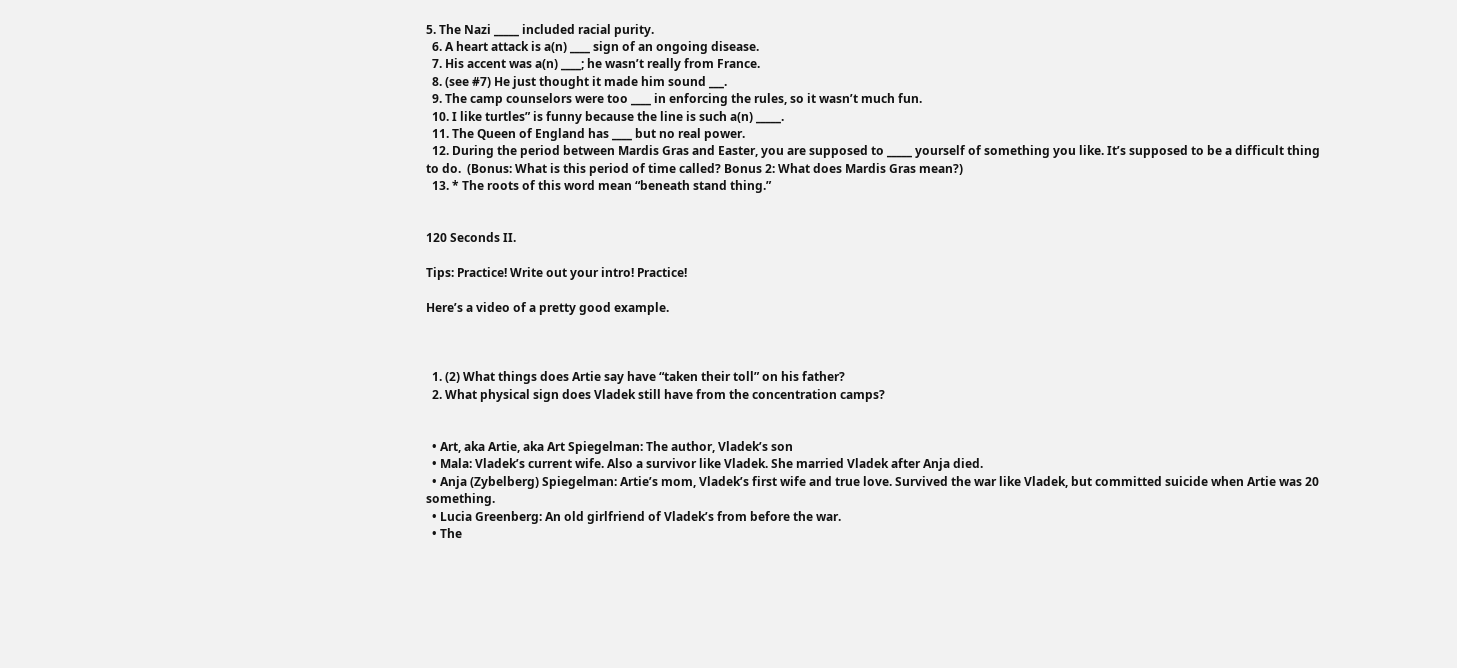5. The Nazi _____ included racial purity.
  6. A heart attack is a(n) ____ sign of an ongoing disease.
  7. His accent was a(n) ____; he wasn’t really from France.
  8. (see #7) He just thought it made him sound ___.
  9. The camp counselors were too ____ in enforcing the rules, so it wasn’t much fun.
  10. I like turtles” is funny because the line is such a(n) _____.
  11. The Queen of England has ____ but no real power.
  12. During the period between Mardis Gras and Easter, you are supposed to _____ yourself of something you like. It’s supposed to be a difficult thing to do.  (Bonus: What is this period of time called? Bonus 2: What does Mardis Gras mean?)
  13. * The roots of this word mean “beneath stand thing.”


120 Seconds II.

Tips: Practice! Write out your intro! Practice!

Here’s a video of a pretty good example.



  1. (2) What things does Artie say have “taken their toll” on his father?
  2. What physical sign does Vladek still have from the concentration camps?


  • Art, aka Artie, aka Art Spiegelman: The author, Vladek’s son
  • Mala: Vladek’s current wife. Also a survivor like Vladek. She married Vladek after Anja died.
  • Anja (Zybelberg) Spiegelman: Artie’s mom, Vladek’s first wife and true love. Survived the war like Vladek, but committed suicide when Artie was 20 something.
  • Lucia Greenberg: An old girlfriend of Vladek’s from before the war.
  • The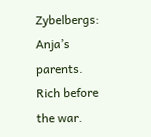Zybelbergs: Anja’s parents. Rich before the war.